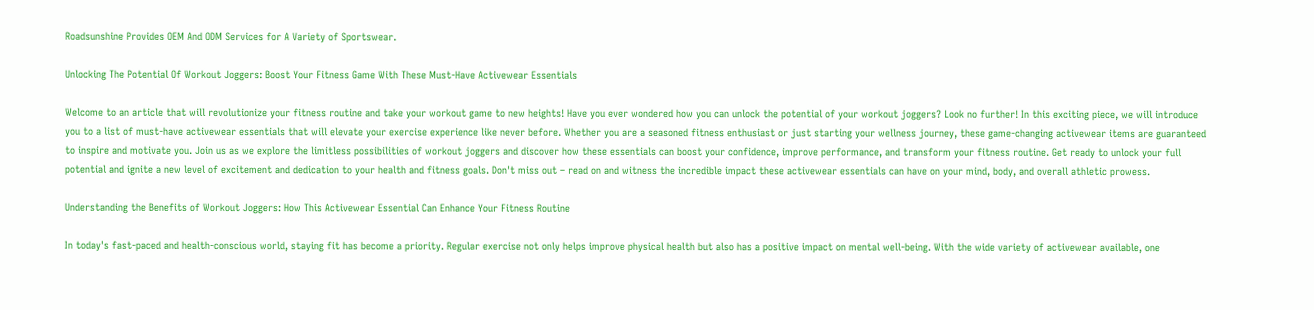Roadsunshine Provides OEM And ODM Services for A Variety of Sportswear.

Unlocking The Potential Of Workout Joggers: Boost Your Fitness Game With These Must-Have Activewear Essentials

Welcome to an article that will revolutionize your fitness routine and take your workout game to new heights! Have you ever wondered how you can unlock the potential of your workout joggers? Look no further! In this exciting piece, we will introduce you to a list of must-have activewear essentials that will elevate your exercise experience like never before. Whether you are a seasoned fitness enthusiast or just starting your wellness journey, these game-changing activewear items are guaranteed to inspire and motivate you. Join us as we explore the limitless possibilities of workout joggers and discover how these essentials can boost your confidence, improve performance, and transform your fitness routine. Get ready to unlock your full potential and ignite a new level of excitement and dedication to your health and fitness goals. Don't miss out – read on and witness the incredible impact these activewear essentials can have on your mind, body, and overall athletic prowess.

Understanding the Benefits of Workout Joggers: How This Activewear Essential Can Enhance Your Fitness Routine

In today's fast-paced and health-conscious world, staying fit has become a priority. Regular exercise not only helps improve physical health but also has a positive impact on mental well-being. With the wide variety of activewear available, one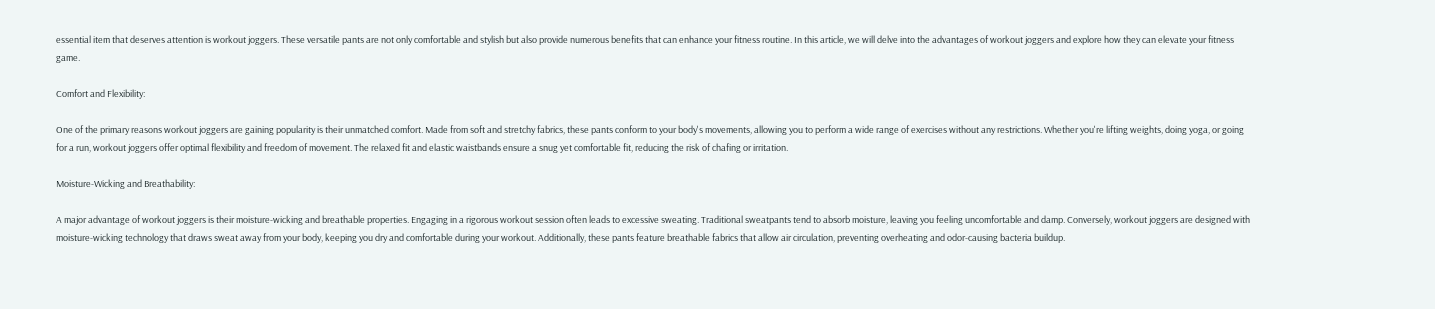essential item that deserves attention is workout joggers. These versatile pants are not only comfortable and stylish but also provide numerous benefits that can enhance your fitness routine. In this article, we will delve into the advantages of workout joggers and explore how they can elevate your fitness game.

Comfort and Flexibility:

One of the primary reasons workout joggers are gaining popularity is their unmatched comfort. Made from soft and stretchy fabrics, these pants conform to your body's movements, allowing you to perform a wide range of exercises without any restrictions. Whether you're lifting weights, doing yoga, or going for a run, workout joggers offer optimal flexibility and freedom of movement. The relaxed fit and elastic waistbands ensure a snug yet comfortable fit, reducing the risk of chafing or irritation.

Moisture-Wicking and Breathability:

A major advantage of workout joggers is their moisture-wicking and breathable properties. Engaging in a rigorous workout session often leads to excessive sweating. Traditional sweatpants tend to absorb moisture, leaving you feeling uncomfortable and damp. Conversely, workout joggers are designed with moisture-wicking technology that draws sweat away from your body, keeping you dry and comfortable during your workout. Additionally, these pants feature breathable fabrics that allow air circulation, preventing overheating and odor-causing bacteria buildup.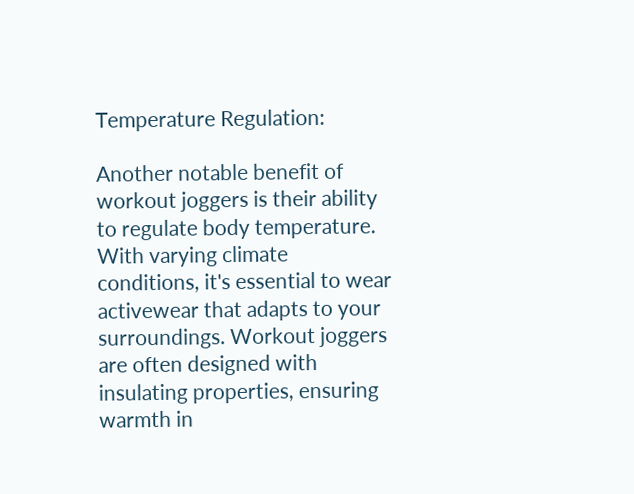Temperature Regulation:

Another notable benefit of workout joggers is their ability to regulate body temperature. With varying climate conditions, it's essential to wear activewear that adapts to your surroundings. Workout joggers are often designed with insulating properties, ensuring warmth in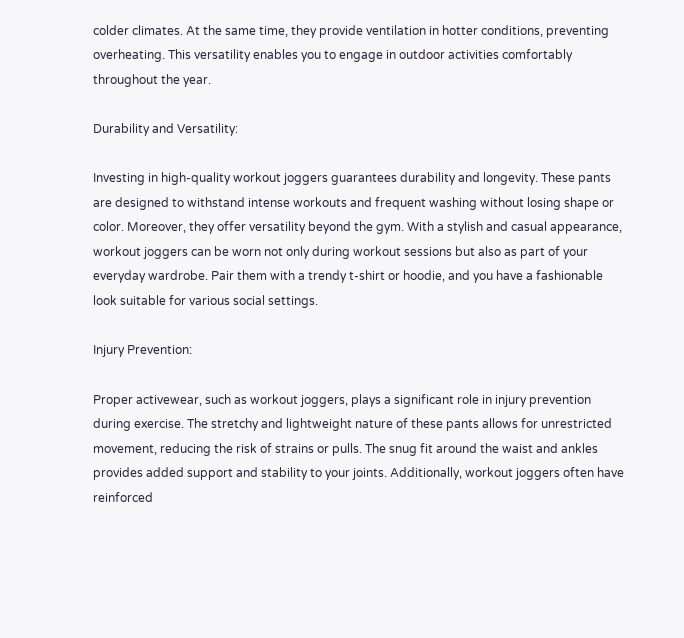colder climates. At the same time, they provide ventilation in hotter conditions, preventing overheating. This versatility enables you to engage in outdoor activities comfortably throughout the year.

Durability and Versatility:

Investing in high-quality workout joggers guarantees durability and longevity. These pants are designed to withstand intense workouts and frequent washing without losing shape or color. Moreover, they offer versatility beyond the gym. With a stylish and casual appearance, workout joggers can be worn not only during workout sessions but also as part of your everyday wardrobe. Pair them with a trendy t-shirt or hoodie, and you have a fashionable look suitable for various social settings.

Injury Prevention:

Proper activewear, such as workout joggers, plays a significant role in injury prevention during exercise. The stretchy and lightweight nature of these pants allows for unrestricted movement, reducing the risk of strains or pulls. The snug fit around the waist and ankles provides added support and stability to your joints. Additionally, workout joggers often have reinforced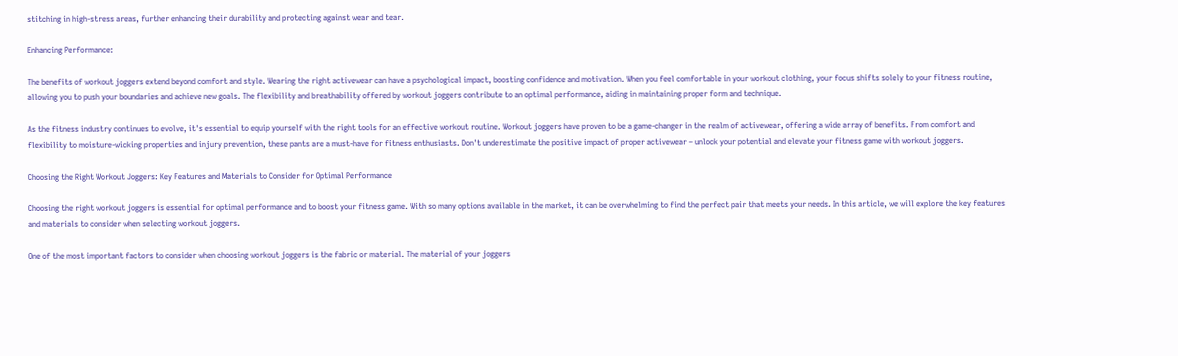stitching in high-stress areas, further enhancing their durability and protecting against wear and tear.

Enhancing Performance:

The benefits of workout joggers extend beyond comfort and style. Wearing the right activewear can have a psychological impact, boosting confidence and motivation. When you feel comfortable in your workout clothing, your focus shifts solely to your fitness routine, allowing you to push your boundaries and achieve new goals. The flexibility and breathability offered by workout joggers contribute to an optimal performance, aiding in maintaining proper form and technique.

As the fitness industry continues to evolve, it's essential to equip yourself with the right tools for an effective workout routine. Workout joggers have proven to be a game-changer in the realm of activewear, offering a wide array of benefits. From comfort and flexibility to moisture-wicking properties and injury prevention, these pants are a must-have for fitness enthusiasts. Don't underestimate the positive impact of proper activewear – unlock your potential and elevate your fitness game with workout joggers.

Choosing the Right Workout Joggers: Key Features and Materials to Consider for Optimal Performance

Choosing the right workout joggers is essential for optimal performance and to boost your fitness game. With so many options available in the market, it can be overwhelming to find the perfect pair that meets your needs. In this article, we will explore the key features and materials to consider when selecting workout joggers.

One of the most important factors to consider when choosing workout joggers is the fabric or material. The material of your joggers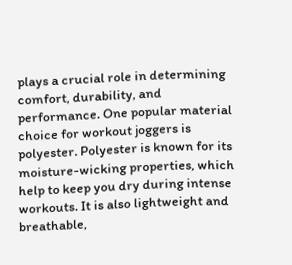plays a crucial role in determining comfort, durability, and performance. One popular material choice for workout joggers is polyester. Polyester is known for its moisture-wicking properties, which help to keep you dry during intense workouts. It is also lightweight and breathable,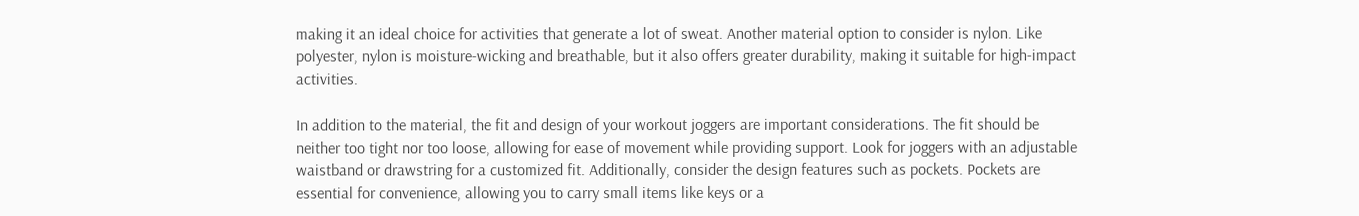making it an ideal choice for activities that generate a lot of sweat. Another material option to consider is nylon. Like polyester, nylon is moisture-wicking and breathable, but it also offers greater durability, making it suitable for high-impact activities.

In addition to the material, the fit and design of your workout joggers are important considerations. The fit should be neither too tight nor too loose, allowing for ease of movement while providing support. Look for joggers with an adjustable waistband or drawstring for a customized fit. Additionally, consider the design features such as pockets. Pockets are essential for convenience, allowing you to carry small items like keys or a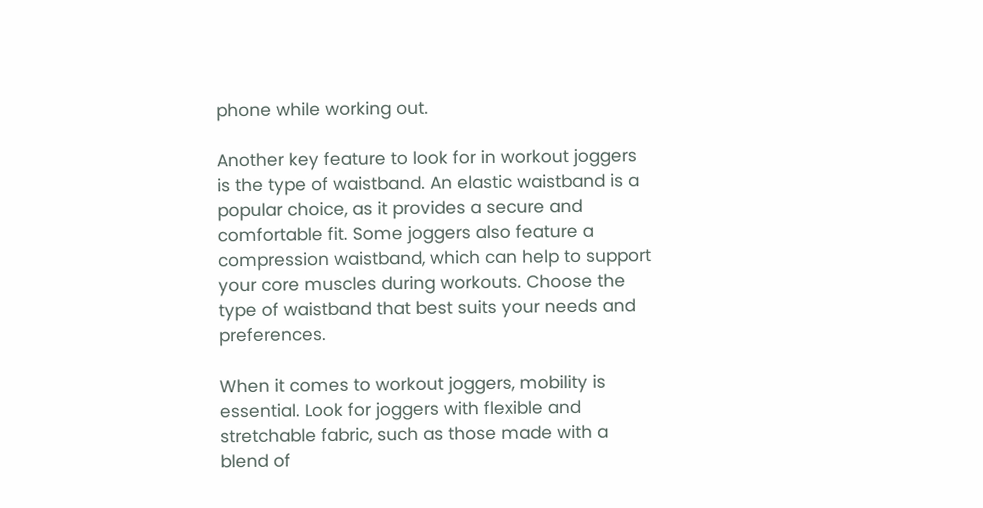phone while working out.

Another key feature to look for in workout joggers is the type of waistband. An elastic waistband is a popular choice, as it provides a secure and comfortable fit. Some joggers also feature a compression waistband, which can help to support your core muscles during workouts. Choose the type of waistband that best suits your needs and preferences.

When it comes to workout joggers, mobility is essential. Look for joggers with flexible and stretchable fabric, such as those made with a blend of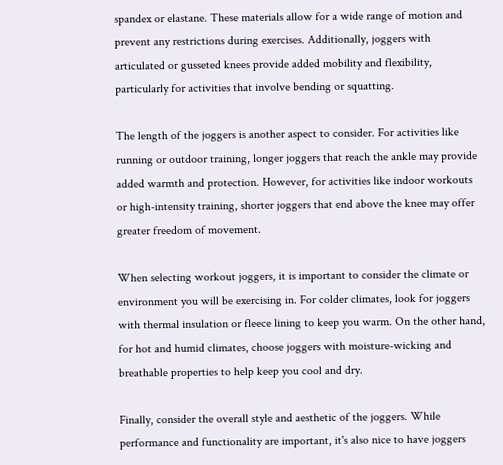spandex or elastane. These materials allow for a wide range of motion and prevent any restrictions during exercises. Additionally, joggers with articulated or gusseted knees provide added mobility and flexibility, particularly for activities that involve bending or squatting.

The length of the joggers is another aspect to consider. For activities like running or outdoor training, longer joggers that reach the ankle may provide added warmth and protection. However, for activities like indoor workouts or high-intensity training, shorter joggers that end above the knee may offer greater freedom of movement.

When selecting workout joggers, it is important to consider the climate or environment you will be exercising in. For colder climates, look for joggers with thermal insulation or fleece lining to keep you warm. On the other hand, for hot and humid climates, choose joggers with moisture-wicking and breathable properties to help keep you cool and dry.

Finally, consider the overall style and aesthetic of the joggers. While performance and functionality are important, it's also nice to have joggers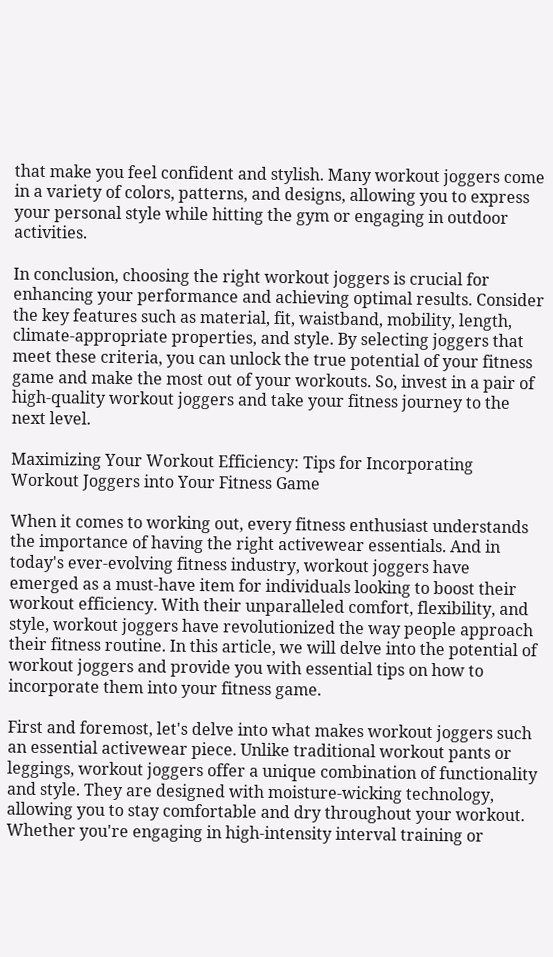that make you feel confident and stylish. Many workout joggers come in a variety of colors, patterns, and designs, allowing you to express your personal style while hitting the gym or engaging in outdoor activities.

In conclusion, choosing the right workout joggers is crucial for enhancing your performance and achieving optimal results. Consider the key features such as material, fit, waistband, mobility, length, climate-appropriate properties, and style. By selecting joggers that meet these criteria, you can unlock the true potential of your fitness game and make the most out of your workouts. So, invest in a pair of high-quality workout joggers and take your fitness journey to the next level.

Maximizing Your Workout Efficiency: Tips for Incorporating Workout Joggers into Your Fitness Game

When it comes to working out, every fitness enthusiast understands the importance of having the right activewear essentials. And in today's ever-evolving fitness industry, workout joggers have emerged as a must-have item for individuals looking to boost their workout efficiency. With their unparalleled comfort, flexibility, and style, workout joggers have revolutionized the way people approach their fitness routine. In this article, we will delve into the potential of workout joggers and provide you with essential tips on how to incorporate them into your fitness game.

First and foremost, let's delve into what makes workout joggers such an essential activewear piece. Unlike traditional workout pants or leggings, workout joggers offer a unique combination of functionality and style. They are designed with moisture-wicking technology, allowing you to stay comfortable and dry throughout your workout. Whether you're engaging in high-intensity interval training or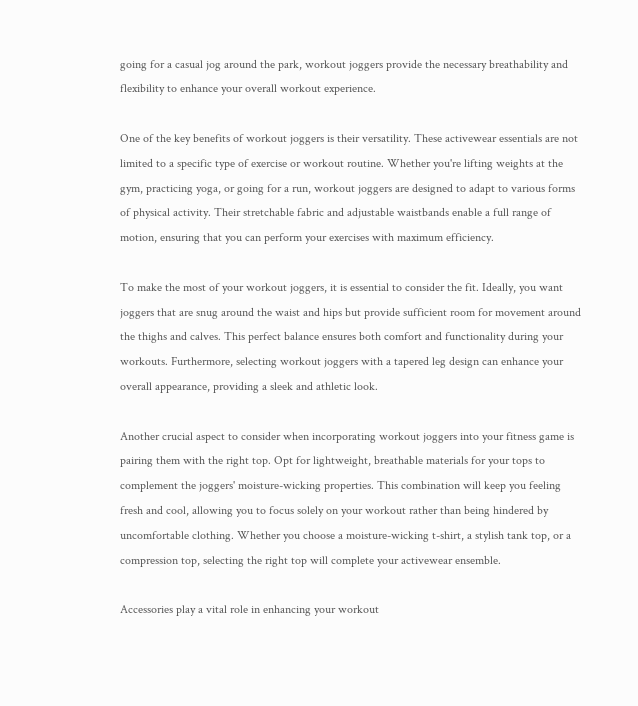going for a casual jog around the park, workout joggers provide the necessary breathability and flexibility to enhance your overall workout experience.

One of the key benefits of workout joggers is their versatility. These activewear essentials are not limited to a specific type of exercise or workout routine. Whether you're lifting weights at the gym, practicing yoga, or going for a run, workout joggers are designed to adapt to various forms of physical activity. Their stretchable fabric and adjustable waistbands enable a full range of motion, ensuring that you can perform your exercises with maximum efficiency.

To make the most of your workout joggers, it is essential to consider the fit. Ideally, you want joggers that are snug around the waist and hips but provide sufficient room for movement around the thighs and calves. This perfect balance ensures both comfort and functionality during your workouts. Furthermore, selecting workout joggers with a tapered leg design can enhance your overall appearance, providing a sleek and athletic look.

Another crucial aspect to consider when incorporating workout joggers into your fitness game is pairing them with the right top. Opt for lightweight, breathable materials for your tops to complement the joggers' moisture-wicking properties. This combination will keep you feeling fresh and cool, allowing you to focus solely on your workout rather than being hindered by uncomfortable clothing. Whether you choose a moisture-wicking t-shirt, a stylish tank top, or a compression top, selecting the right top will complete your activewear ensemble.

Accessories play a vital role in enhancing your workout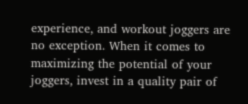experience, and workout joggers are no exception. When it comes to maximizing the potential of your joggers, invest in a quality pair of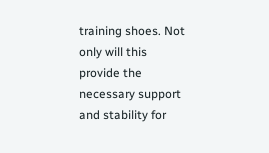training shoes. Not only will this provide the necessary support and stability for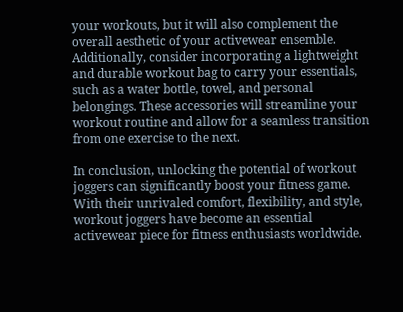your workouts, but it will also complement the overall aesthetic of your activewear ensemble. Additionally, consider incorporating a lightweight and durable workout bag to carry your essentials, such as a water bottle, towel, and personal belongings. These accessories will streamline your workout routine and allow for a seamless transition from one exercise to the next.

In conclusion, unlocking the potential of workout joggers can significantly boost your fitness game. With their unrivaled comfort, flexibility, and style, workout joggers have become an essential activewear piece for fitness enthusiasts worldwide.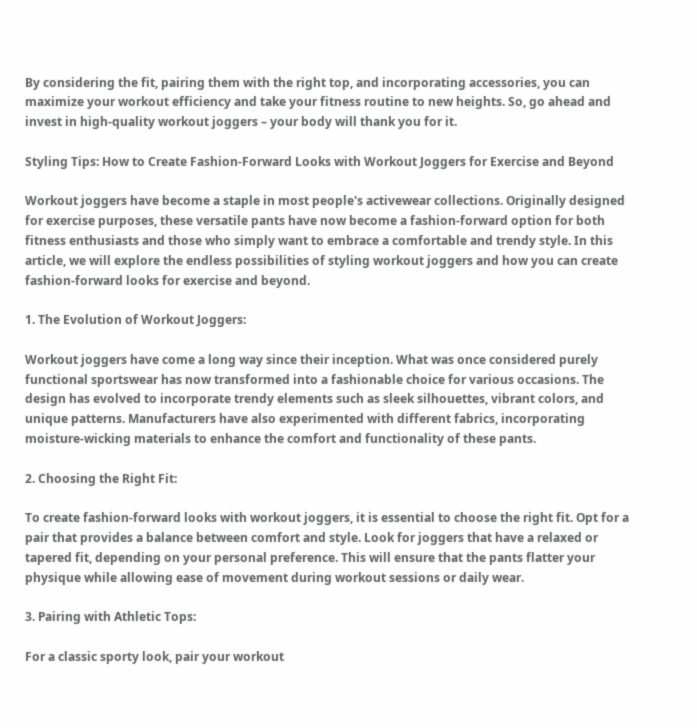By considering the fit, pairing them with the right top, and incorporating accessories, you can maximize your workout efficiency and take your fitness routine to new heights. So, go ahead and invest in high-quality workout joggers – your body will thank you for it.

Styling Tips: How to Create Fashion-Forward Looks with Workout Joggers for Exercise and Beyond

Workout joggers have become a staple in most people's activewear collections. Originally designed for exercise purposes, these versatile pants have now become a fashion-forward option for both fitness enthusiasts and those who simply want to embrace a comfortable and trendy style. In this article, we will explore the endless possibilities of styling workout joggers and how you can create fashion-forward looks for exercise and beyond.

1. The Evolution of Workout Joggers:

Workout joggers have come a long way since their inception. What was once considered purely functional sportswear has now transformed into a fashionable choice for various occasions. The design has evolved to incorporate trendy elements such as sleek silhouettes, vibrant colors, and unique patterns. Manufacturers have also experimented with different fabrics, incorporating moisture-wicking materials to enhance the comfort and functionality of these pants.

2. Choosing the Right Fit:

To create fashion-forward looks with workout joggers, it is essential to choose the right fit. Opt for a pair that provides a balance between comfort and style. Look for joggers that have a relaxed or tapered fit, depending on your personal preference. This will ensure that the pants flatter your physique while allowing ease of movement during workout sessions or daily wear.

3. Pairing with Athletic Tops:

For a classic sporty look, pair your workout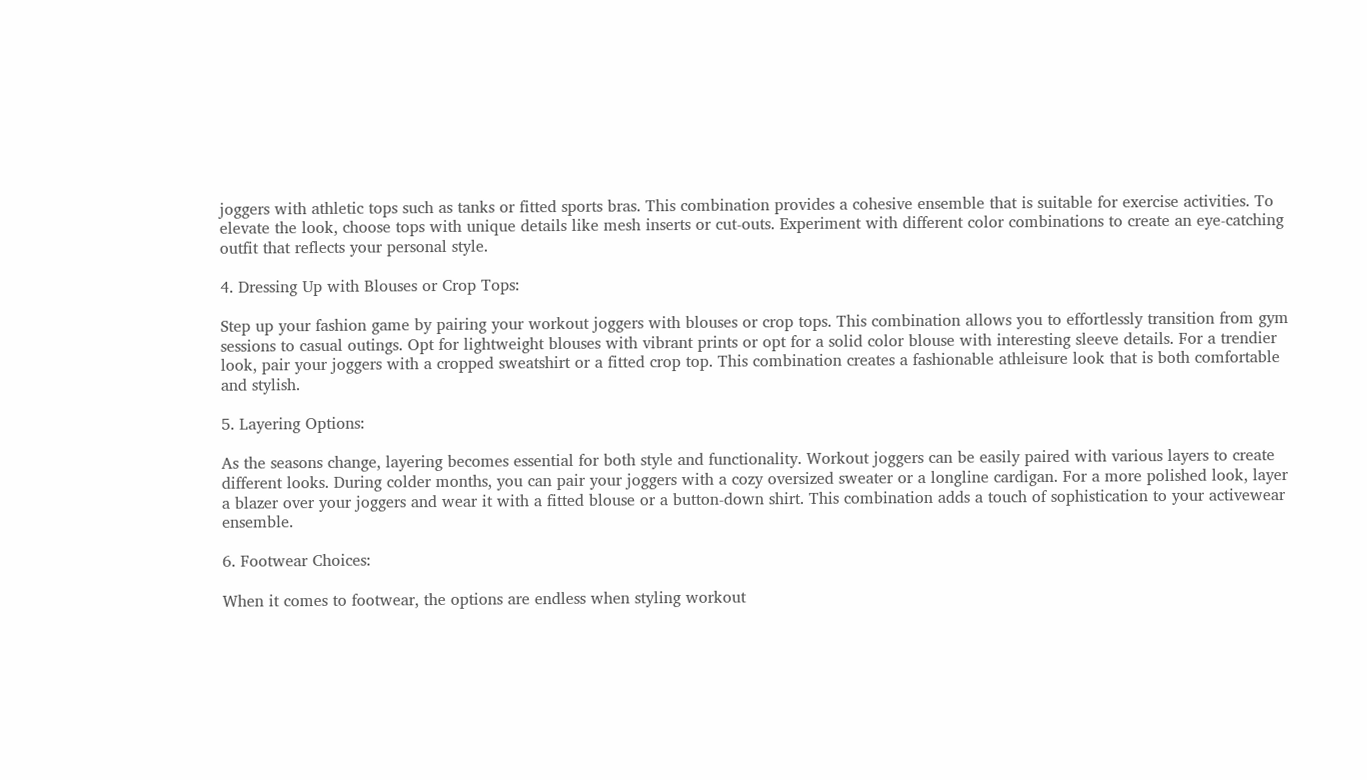joggers with athletic tops such as tanks or fitted sports bras. This combination provides a cohesive ensemble that is suitable for exercise activities. To elevate the look, choose tops with unique details like mesh inserts or cut-outs. Experiment with different color combinations to create an eye-catching outfit that reflects your personal style.

4. Dressing Up with Blouses or Crop Tops:

Step up your fashion game by pairing your workout joggers with blouses or crop tops. This combination allows you to effortlessly transition from gym sessions to casual outings. Opt for lightweight blouses with vibrant prints or opt for a solid color blouse with interesting sleeve details. For a trendier look, pair your joggers with a cropped sweatshirt or a fitted crop top. This combination creates a fashionable athleisure look that is both comfortable and stylish.

5. Layering Options:

As the seasons change, layering becomes essential for both style and functionality. Workout joggers can be easily paired with various layers to create different looks. During colder months, you can pair your joggers with a cozy oversized sweater or a longline cardigan. For a more polished look, layer a blazer over your joggers and wear it with a fitted blouse or a button-down shirt. This combination adds a touch of sophistication to your activewear ensemble.

6. Footwear Choices:

When it comes to footwear, the options are endless when styling workout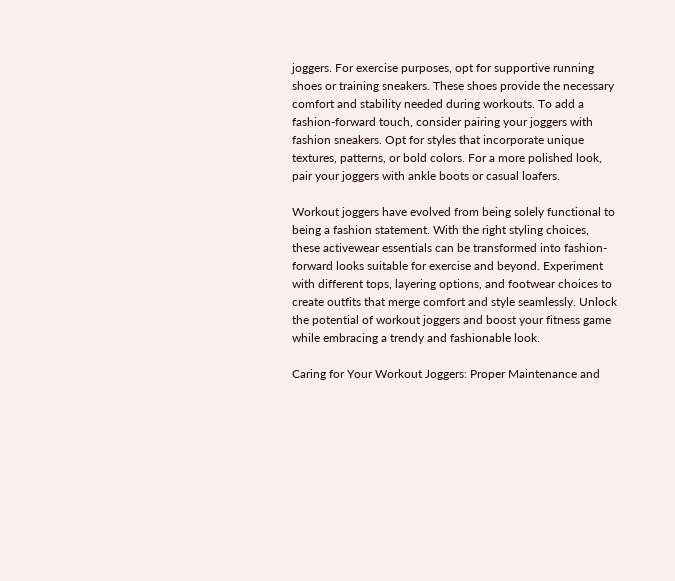joggers. For exercise purposes, opt for supportive running shoes or training sneakers. These shoes provide the necessary comfort and stability needed during workouts. To add a fashion-forward touch, consider pairing your joggers with fashion sneakers. Opt for styles that incorporate unique textures, patterns, or bold colors. For a more polished look, pair your joggers with ankle boots or casual loafers.

Workout joggers have evolved from being solely functional to being a fashion statement. With the right styling choices, these activewear essentials can be transformed into fashion-forward looks suitable for exercise and beyond. Experiment with different tops, layering options, and footwear choices to create outfits that merge comfort and style seamlessly. Unlock the potential of workout joggers and boost your fitness game while embracing a trendy and fashionable look.

Caring for Your Workout Joggers: Proper Maintenance and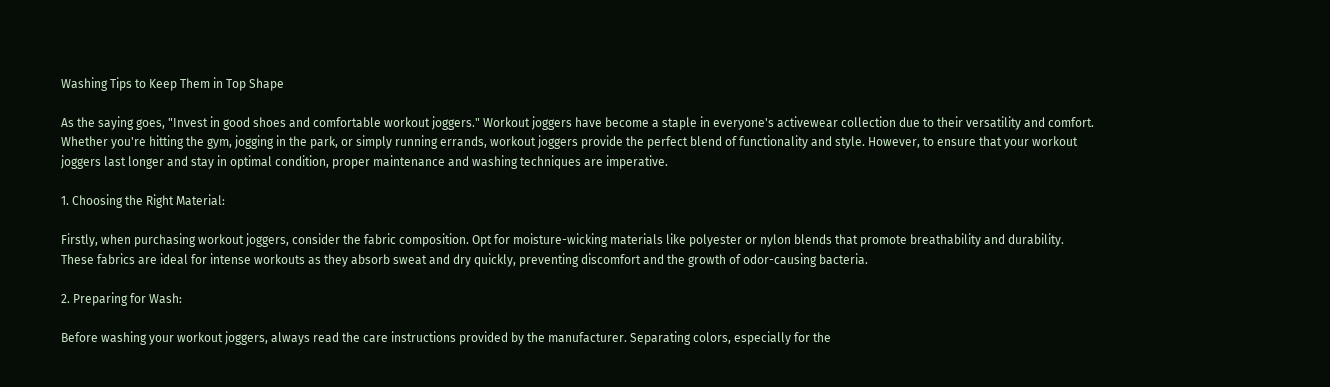Washing Tips to Keep Them in Top Shape

As the saying goes, "Invest in good shoes and comfortable workout joggers." Workout joggers have become a staple in everyone's activewear collection due to their versatility and comfort. Whether you're hitting the gym, jogging in the park, or simply running errands, workout joggers provide the perfect blend of functionality and style. However, to ensure that your workout joggers last longer and stay in optimal condition, proper maintenance and washing techniques are imperative.

1. Choosing the Right Material:

Firstly, when purchasing workout joggers, consider the fabric composition. Opt for moisture-wicking materials like polyester or nylon blends that promote breathability and durability. These fabrics are ideal for intense workouts as they absorb sweat and dry quickly, preventing discomfort and the growth of odor-causing bacteria.

2. Preparing for Wash:

Before washing your workout joggers, always read the care instructions provided by the manufacturer. Separating colors, especially for the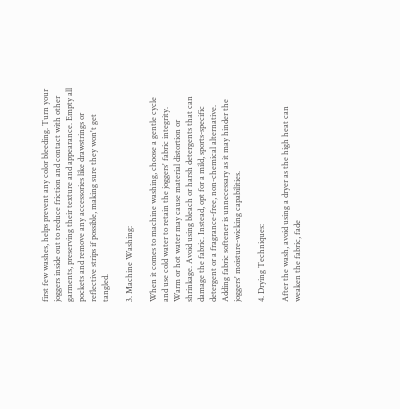first few washes, helps prevent any color bleeding. Turn your joggers inside out to reduce friction and contact with other garments, preserving their texture and appearance. Empty all pockets and remove any accessories like drawstrings or reflective strips if possible, making sure they won't get tangled.

3. Machine Washing:

When it comes to machine washing, choose a gentle cycle and use cold water to retain the joggers' fabric integrity. Warm or hot water may cause material distortion or shrinkage. Avoid using bleach or harsh detergents that can damage the fabric. Instead, opt for a mild, sports-specific detergent or a fragrance-free, non-chemical alternative. Adding fabric softener is unnecessary as it may hinder the joggers' moisture-wicking capabilities.

4. Drying Techniques:

After the wash, avoid using a dryer as the high heat can weaken the fabric, fade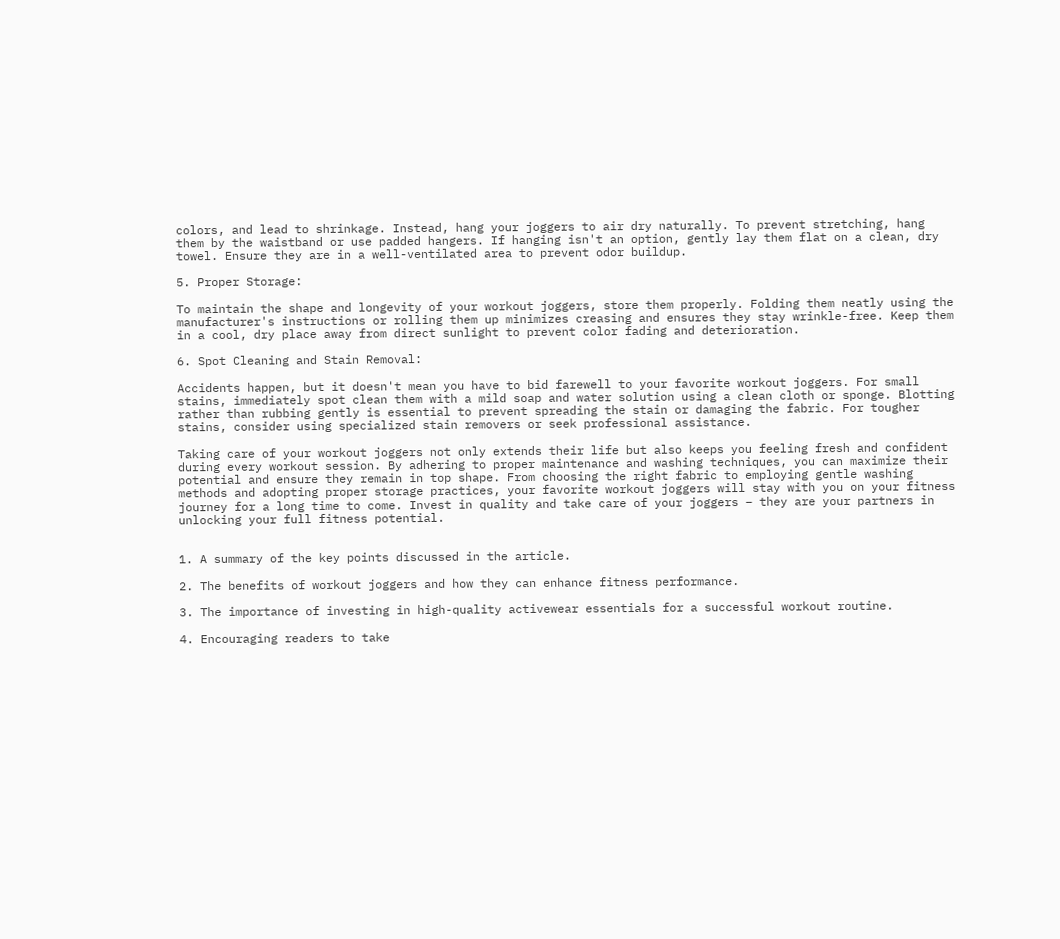colors, and lead to shrinkage. Instead, hang your joggers to air dry naturally. To prevent stretching, hang them by the waistband or use padded hangers. If hanging isn't an option, gently lay them flat on a clean, dry towel. Ensure they are in a well-ventilated area to prevent odor buildup.

5. Proper Storage:

To maintain the shape and longevity of your workout joggers, store them properly. Folding them neatly using the manufacturer's instructions or rolling them up minimizes creasing and ensures they stay wrinkle-free. Keep them in a cool, dry place away from direct sunlight to prevent color fading and deterioration.

6. Spot Cleaning and Stain Removal:

Accidents happen, but it doesn't mean you have to bid farewell to your favorite workout joggers. For small stains, immediately spot clean them with a mild soap and water solution using a clean cloth or sponge. Blotting rather than rubbing gently is essential to prevent spreading the stain or damaging the fabric. For tougher stains, consider using specialized stain removers or seek professional assistance.

Taking care of your workout joggers not only extends their life but also keeps you feeling fresh and confident during every workout session. By adhering to proper maintenance and washing techniques, you can maximize their potential and ensure they remain in top shape. From choosing the right fabric to employing gentle washing methods and adopting proper storage practices, your favorite workout joggers will stay with you on your fitness journey for a long time to come. Invest in quality and take care of your joggers – they are your partners in unlocking your full fitness potential.


1. A summary of the key points discussed in the article.

2. The benefits of workout joggers and how they can enhance fitness performance.

3. The importance of investing in high-quality activewear essentials for a successful workout routine.

4. Encouraging readers to take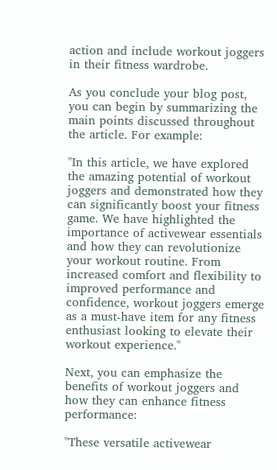action and include workout joggers in their fitness wardrobe.

As you conclude your blog post, you can begin by summarizing the main points discussed throughout the article. For example:

"In this article, we have explored the amazing potential of workout joggers and demonstrated how they can significantly boost your fitness game. We have highlighted the importance of activewear essentials and how they can revolutionize your workout routine. From increased comfort and flexibility to improved performance and confidence, workout joggers emerge as a must-have item for any fitness enthusiast looking to elevate their workout experience."

Next, you can emphasize the benefits of workout joggers and how they can enhance fitness performance:

"These versatile activewear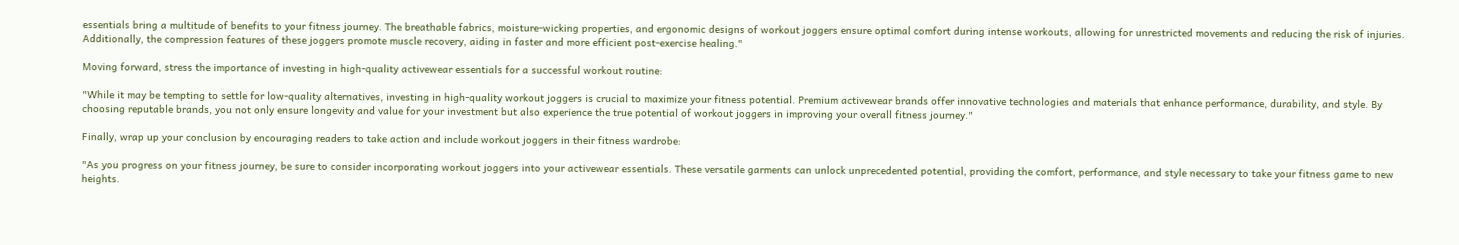essentials bring a multitude of benefits to your fitness journey. The breathable fabrics, moisture-wicking properties, and ergonomic designs of workout joggers ensure optimal comfort during intense workouts, allowing for unrestricted movements and reducing the risk of injuries. Additionally, the compression features of these joggers promote muscle recovery, aiding in faster and more efficient post-exercise healing."

Moving forward, stress the importance of investing in high-quality activewear essentials for a successful workout routine:

"While it may be tempting to settle for low-quality alternatives, investing in high-quality workout joggers is crucial to maximize your fitness potential. Premium activewear brands offer innovative technologies and materials that enhance performance, durability, and style. By choosing reputable brands, you not only ensure longevity and value for your investment but also experience the true potential of workout joggers in improving your overall fitness journey."

Finally, wrap up your conclusion by encouraging readers to take action and include workout joggers in their fitness wardrobe:

"As you progress on your fitness journey, be sure to consider incorporating workout joggers into your activewear essentials. These versatile garments can unlock unprecedented potential, providing the comfort, performance, and style necessary to take your fitness game to new heights.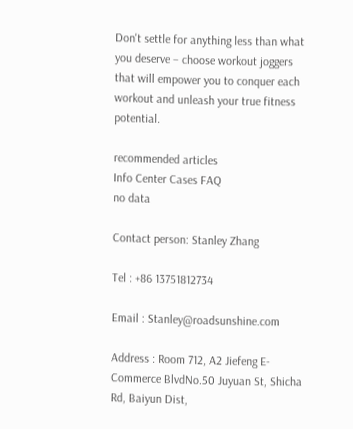Don't settle for anything less than what you deserve – choose workout joggers that will empower you to conquer each workout and unleash your true fitness potential.

recommended articles
Info Center Cases FAQ
no data

Contact person: Stanley Zhang

Tel : +86 13751812734

Email : Stanley@roadsunshine.com

Address : Room 712, A2 Jiefeng E-Commerce BlvdNo.50 Juyuan St, Shicha Rd, Baiyun Dist,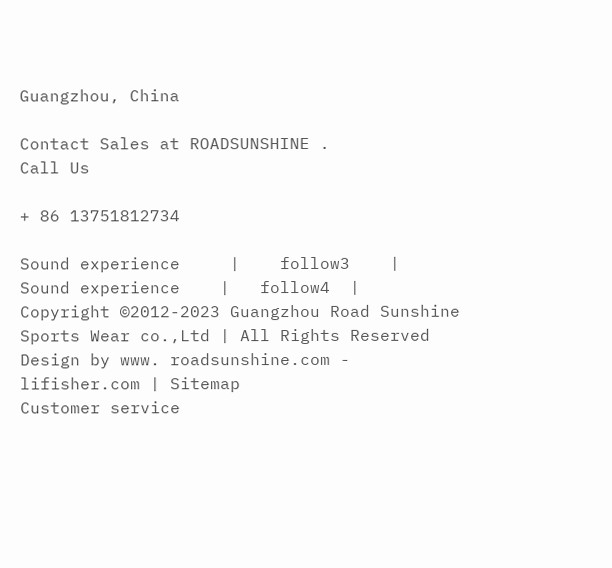Guangzhou, China

Contact Sales at ROADSUNSHINE .
Call Us

+ 86 13751812734

Sound experience     |    follow3    |    Sound experience    |   follow4  |
Copyright ©2012-2023 Guangzhou Road Sunshine Sports Wear co.,Ltd | All Rights Reserved Design by www. roadsunshine.com - lifisher.com | Sitemap
Customer service